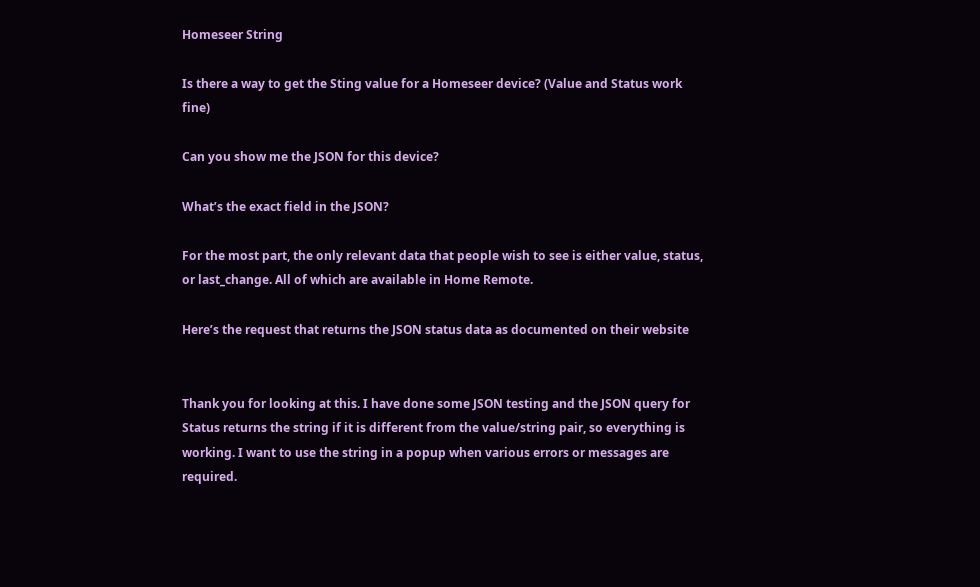Homeseer String

Is there a way to get the Sting value for a Homeseer device? (Value and Status work fine)

Can you show me the JSON for this device?

What’s the exact field in the JSON?

For the most part, the only relevant data that people wish to see is either value, status, or last_change. All of which are available in Home Remote.

Here’s the request that returns the JSON status data as documented on their website


Thank you for looking at this. I have done some JSON testing and the JSON query for Status returns the string if it is different from the value/string pair, so everything is working. I want to use the string in a popup when various errors or messages are required.